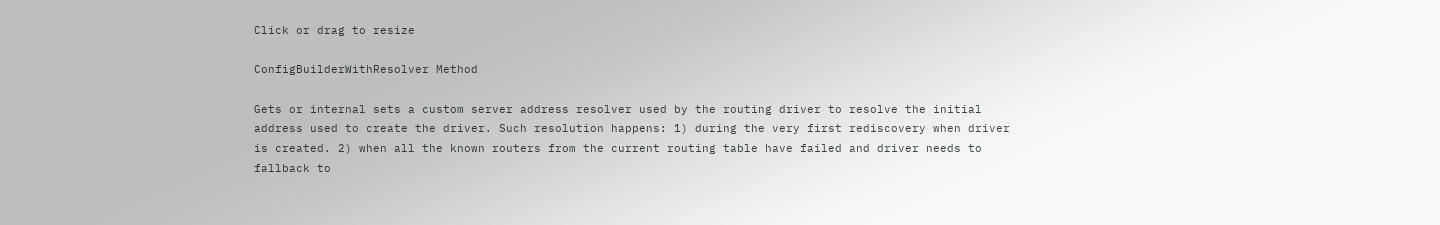Click or drag to resize

ConfigBuilderWithResolver Method

Gets or internal sets a custom server address resolver used by the routing driver to resolve the initial address used to create the driver. Such resolution happens: 1) during the very first rediscovery when driver is created. 2) when all the known routers from the current routing table have failed and driver needs to fallback to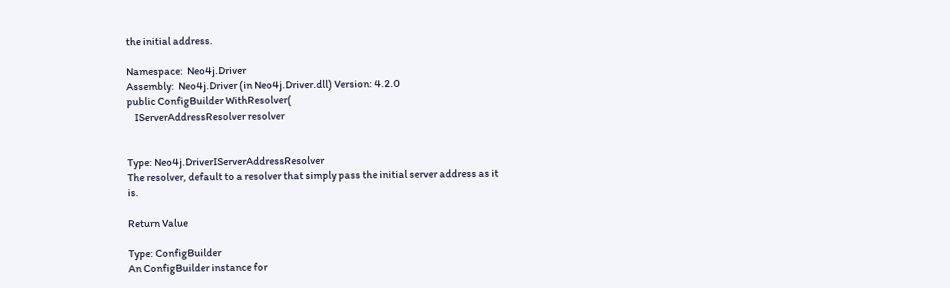the initial address.

Namespace:  Neo4j.Driver
Assembly:  Neo4j.Driver (in Neo4j.Driver.dll) Version: 4.2.0
public ConfigBuilder WithResolver(
    IServerAddressResolver resolver


Type: Neo4j.DriverIServerAddressResolver
The resolver, default to a resolver that simply pass the initial server address as it is.

Return Value

Type: ConfigBuilder
An ConfigBuilder instance for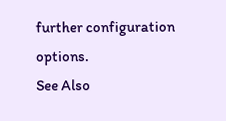further configuration options.
See Also